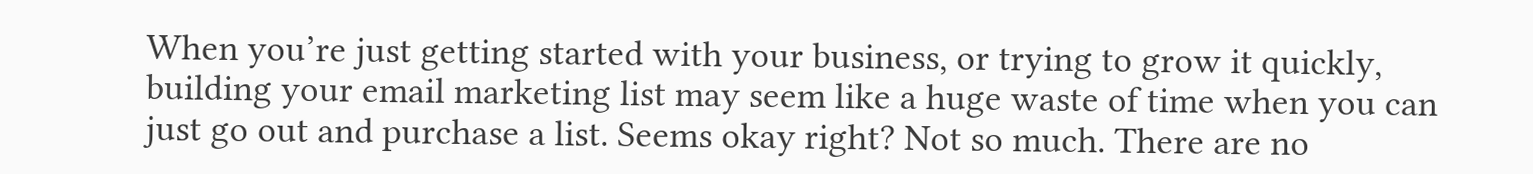When you’re just getting started with your business, or trying to grow it quickly, building your email marketing list may seem like a huge waste of time when you can just go out and purchase a list. Seems okay right? Not so much. There are no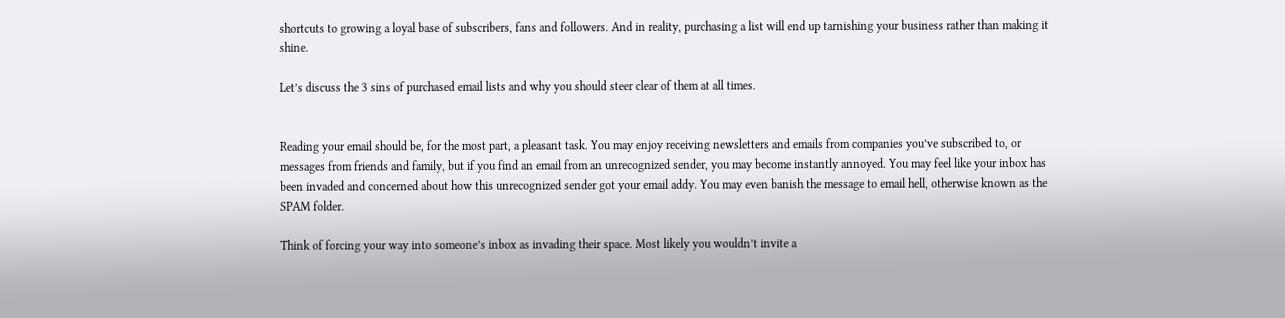shortcuts to growing a loyal base of subscribers, fans and followers. And in reality, purchasing a list will end up tarnishing your business rather than making it shine.

Let’s discuss the 3 sins of purchased email lists and why you should steer clear of them at all times.


Reading your email should be, for the most part, a pleasant task. You may enjoy receiving newsletters and emails from companies you’ve subscribed to, or messages from friends and family, but if you find an email from an unrecognized sender, you may become instantly annoyed. You may feel like your inbox has been invaded and concerned about how this unrecognized sender got your email addy. You may even banish the message to email hell, otherwise known as the SPAM folder.

Think of forcing your way into someone’s inbox as invading their space. Most likely you wouldn’t invite a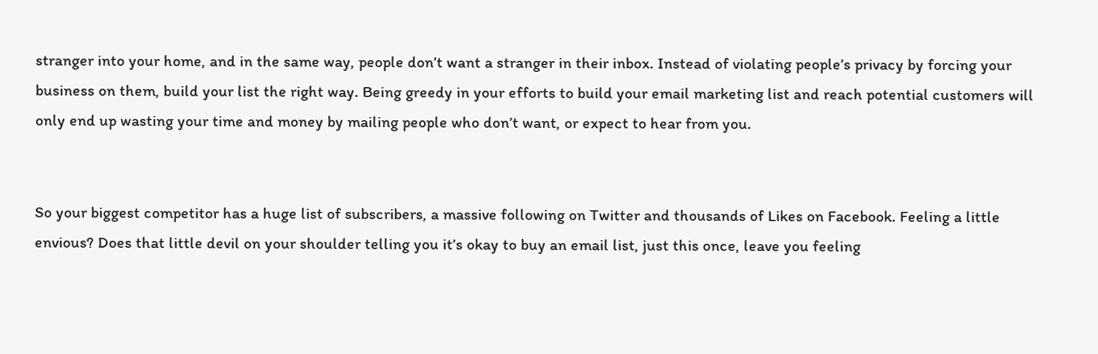stranger into your home, and in the same way, people don’t want a stranger in their inbox. Instead of violating people’s privacy by forcing your business on them, build your list the right way. Being greedy in your efforts to build your email marketing list and reach potential customers will only end up wasting your time and money by mailing people who don’t want, or expect to hear from you.


So your biggest competitor has a huge list of subscribers, a massive following on Twitter and thousands of Likes on Facebook. Feeling a little envious? Does that little devil on your shoulder telling you it’s okay to buy an email list, just this once, leave you feeling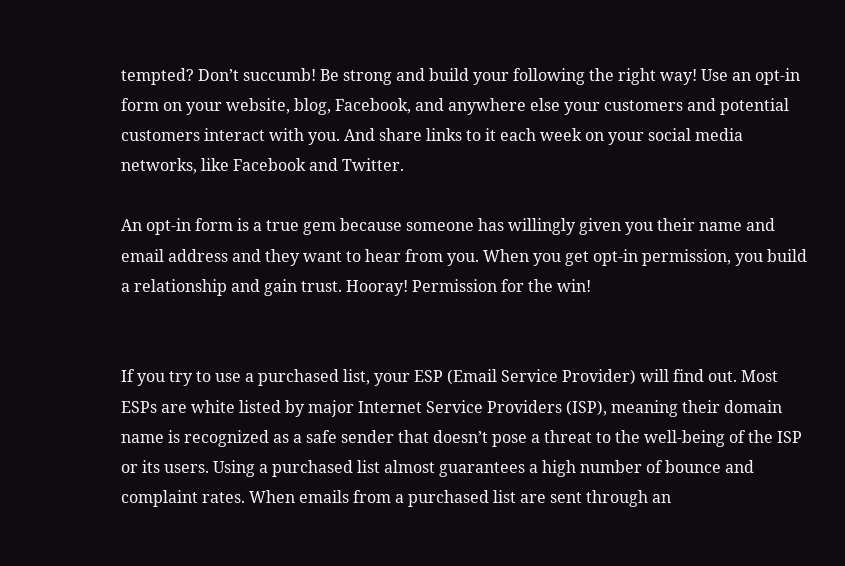tempted? Don’t succumb! Be strong and build your following the right way! Use an opt-in form on your website, blog, Facebook, and anywhere else your customers and potential customers interact with you. And share links to it each week on your social media networks, like Facebook and Twitter.

An opt-in form is a true gem because someone has willingly given you their name and email address and they want to hear from you. When you get opt-in permission, you build a relationship and gain trust. Hooray! Permission for the win!


If you try to use a purchased list, your ESP (Email Service Provider) will find out. Most ESPs are white listed by major Internet Service Providers (ISP), meaning their domain name is recognized as a safe sender that doesn’t pose a threat to the well-being of the ISP or its users. Using a purchased list almost guarantees a high number of bounce and complaint rates. When emails from a purchased list are sent through an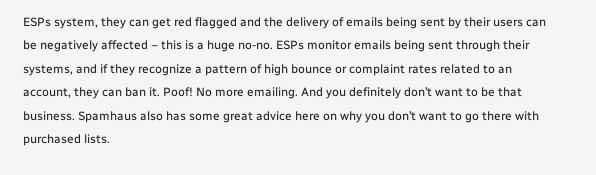ESPs system, they can get red flagged and the delivery of emails being sent by their users can be negatively affected – this is a huge no-no. ESPs monitor emails being sent through their systems, and if they recognize a pattern of high bounce or complaint rates related to an account, they can ban it. Poof! No more emailing. And you definitely don’t want to be that business. Spamhaus also has some great advice here on why you don’t want to go there with purchased lists.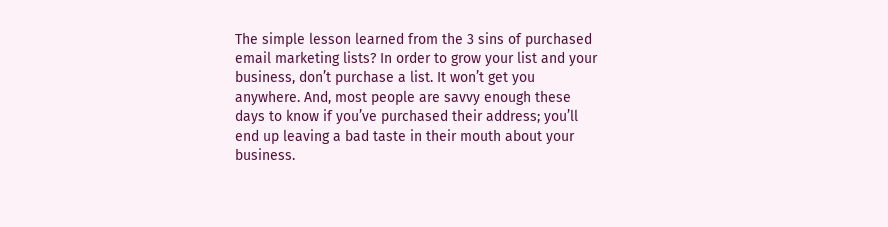The simple lesson learned from the 3 sins of purchased email marketing lists? In order to grow your list and your business, don’t purchase a list. It won’t get you anywhere. And, most people are savvy enough these days to know if you’ve purchased their address; you’ll end up leaving a bad taste in their mouth about your business.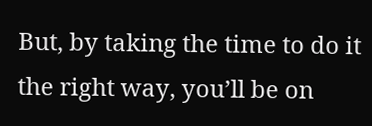But, by taking the time to do it the right way, you’ll be on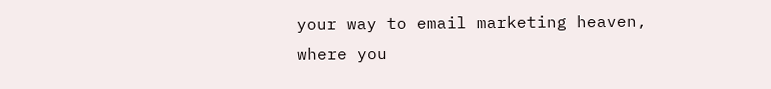your way to email marketing heaven, where you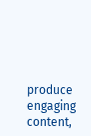produce engaging content,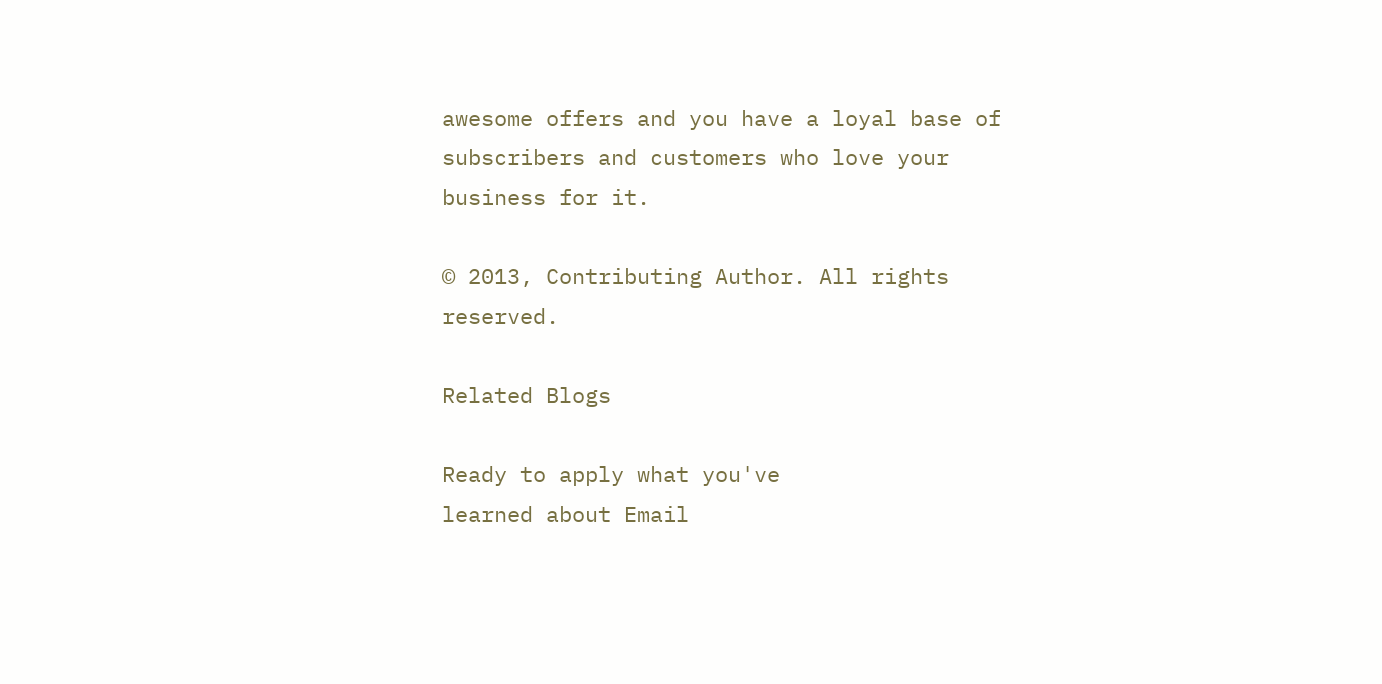awesome offers and you have a loyal base of subscribers and customers who love your business for it.

© 2013, Contributing Author. All rights reserved.

Related Blogs

Ready to apply what you've
learned about Email